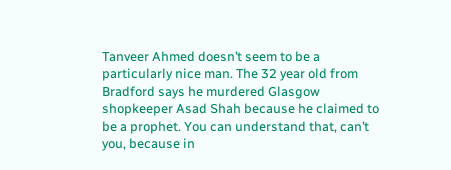Tanveer Ahmed doesn’t seem to be a particularly nice man. The 32 year old from Bradford says he murdered Glasgow shopkeeper Asad Shah because he claimed to be a prophet. You can understand that, can’t you, because in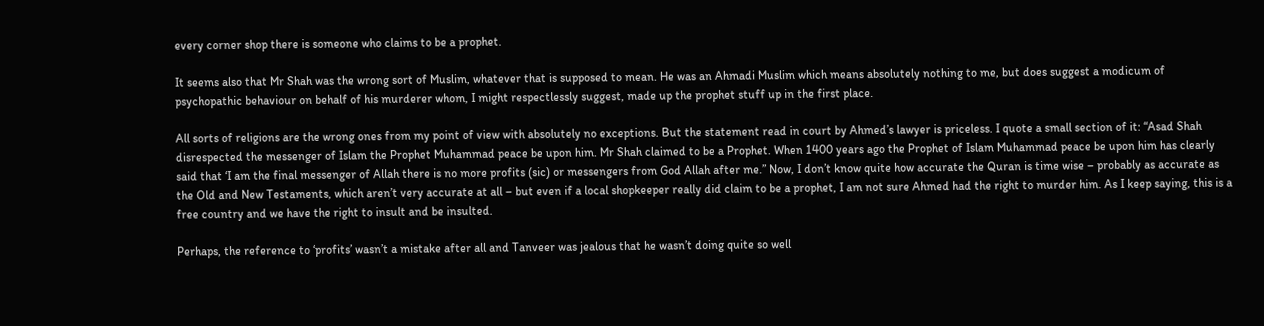every corner shop there is someone who claims to be a prophet.

It seems also that Mr Shah was the wrong sort of Muslim, whatever that is supposed to mean. He was an Ahmadi Muslim which means absolutely nothing to me, but does suggest a modicum of psychopathic behaviour on behalf of his murderer whom, I might respectlessly suggest, made up the prophet stuff up in the first place.

All sorts of religions are the wrong ones from my point of view with absolutely no exceptions. But the statement read in court by Ahmed’s lawyer is priceless. I quote a small section of it: “Asad Shah disrespected the messenger of Islam the Prophet Muhammad peace be upon him. Mr Shah claimed to be a Prophet. When 1400 years ago the Prophet of Islam Muhammad peace be upon him has clearly said that ‘I am the final messenger of Allah there is no more profits (sic) or messengers from God Allah after me.” Now, I don’t know quite how accurate the Quran is time wise – probably as accurate as the Old and New Testaments, which aren’t very accurate at all – but even if a local shopkeeper really did claim to be a prophet, I am not sure Ahmed had the right to murder him. As I keep saying, this is a free country and we have the right to insult and be insulted.

Perhaps, the reference to ‘profits’ wasn’t a mistake after all and Tanveer was jealous that he wasn’t doing quite so well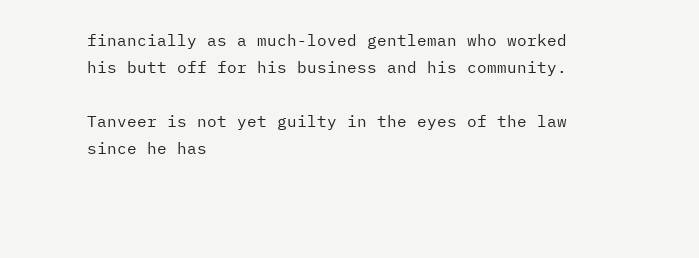financially as a much-loved gentleman who worked his butt off for his business and his community.

Tanveer is not yet guilty in the eyes of the law since he has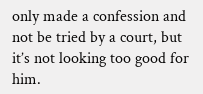only made a confession and not be tried by a court, but it’s not looking too good for him.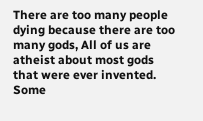There are too many people dying because there are too many gods, All of us are atheist about most gods that were ever invented. Some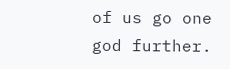of us go one god further.